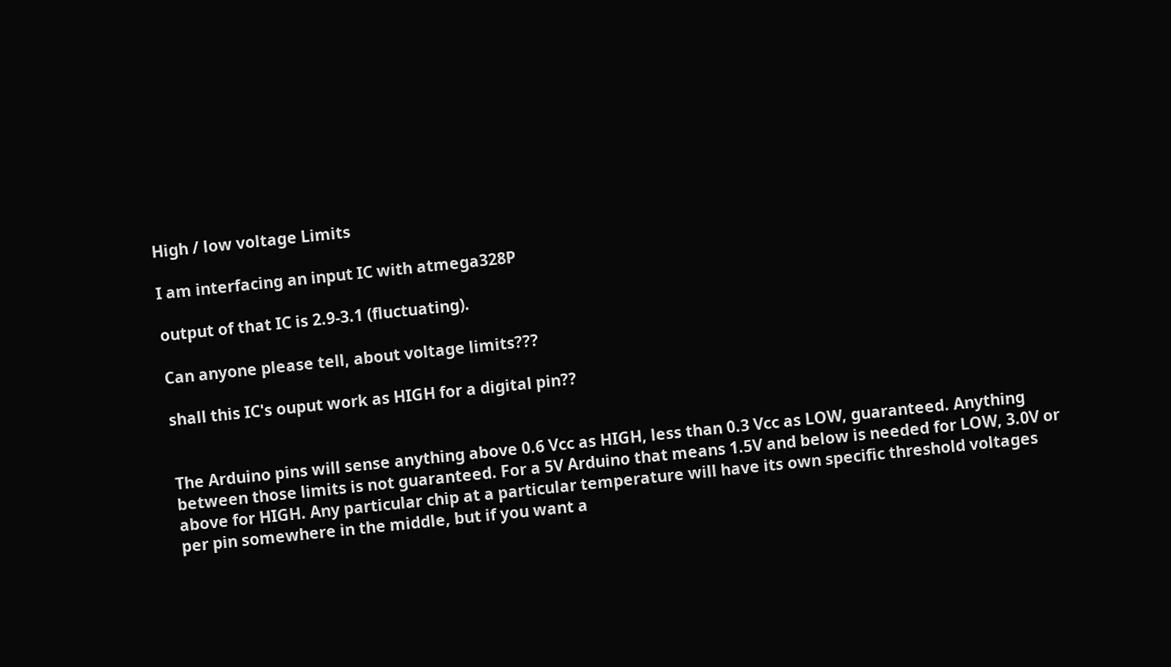High / low voltage Limits

I am interfacing an input IC with atmega328P

output of that IC is 2.9-3.1 (fluctuating).

Can anyone please tell, about voltage limits???

shall this IC's ouput work as HIGH for a digital pin??


The Arduino pins will sense anything above 0.6 Vcc as HIGH, less than 0.3 Vcc as LOW, guaranteed. Anything
between those limits is not guaranteed. For a 5V Arduino that means 1.5V and below is needed for LOW, 3.0V or
above for HIGH. Any particular chip at a particular temperature will have its own specific threshold voltages
per pin somewhere in the middle, but if you want a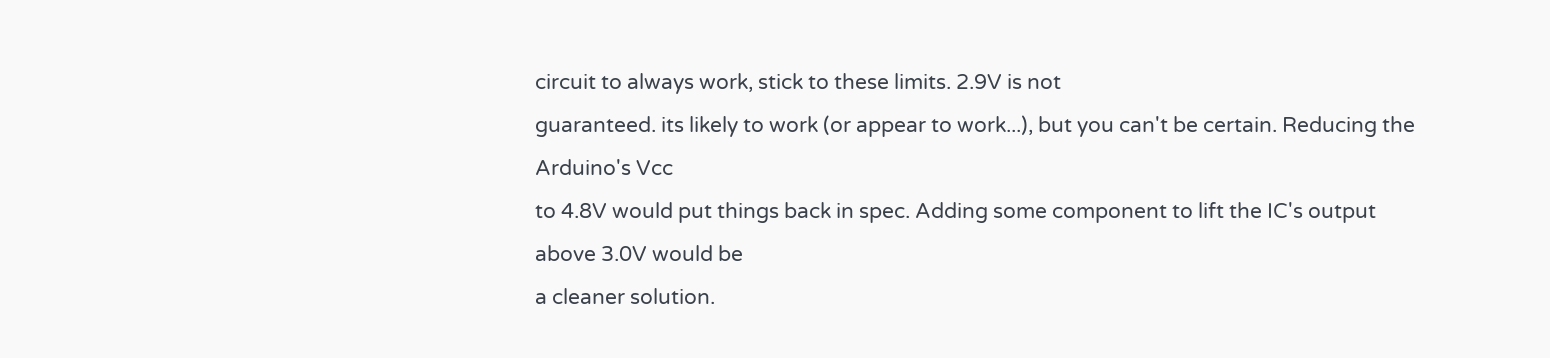circuit to always work, stick to these limits. 2.9V is not
guaranteed. its likely to work (or appear to work...), but you can't be certain. Reducing the Arduino's Vcc
to 4.8V would put things back in spec. Adding some component to lift the IC's output above 3.0V would be
a cleaner solution.